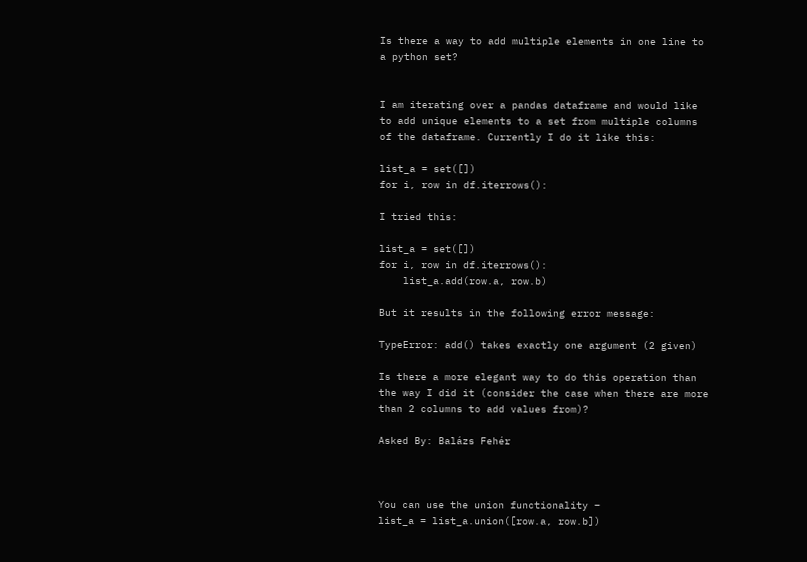Is there a way to add multiple elements in one line to a python set?


I am iterating over a pandas dataframe and would like to add unique elements to a set from multiple columns of the dataframe. Currently I do it like this:

list_a = set([])
for i, row in df.iterrows():

I tried this:

list_a = set([])
for i, row in df.iterrows():
    list_a.add(row.a, row.b)

But it results in the following error message:

TypeError: add() takes exactly one argument (2 given)

Is there a more elegant way to do this operation than the way I did it (consider the case when there are more than 2 columns to add values from)?

Asked By: Balázs Fehér



You can use the union functionality –
list_a = list_a.union([row.a, row.b])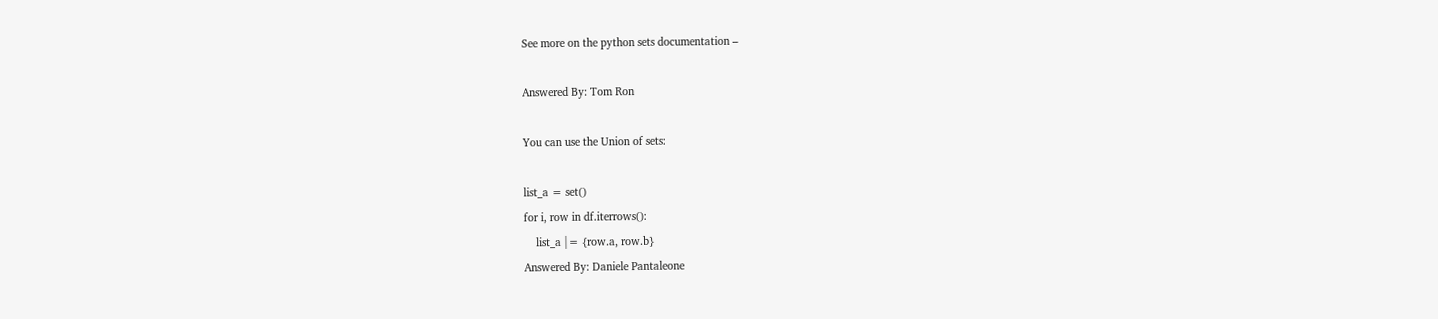See more on the python sets documentation –

Answered By: Tom Ron

You can use the Union of sets:

list_a = set()
for i, row in df.iterrows():
    list_a |= {row.a, row.b}
Answered By: Daniele Pantaleone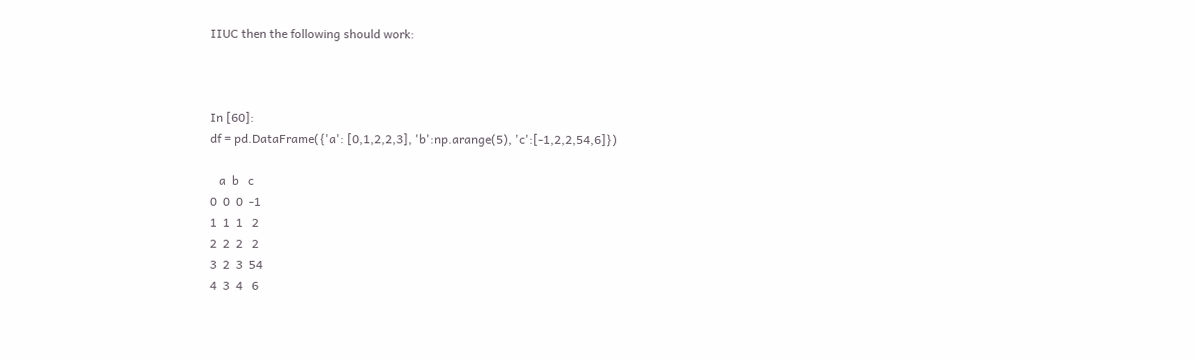IIUC then the following should work:



In [60]:
df = pd.DataFrame({'a': [0,1,2,2,3], 'b':np.arange(5), 'c':[-1,2,2,54,6]})

   a  b   c
0  0  0  -1
1  1  1   2
2  2  2   2
3  2  3  54
4  3  4   6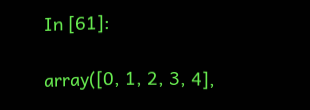In [61]:

array([0, 1, 2, 3, 4],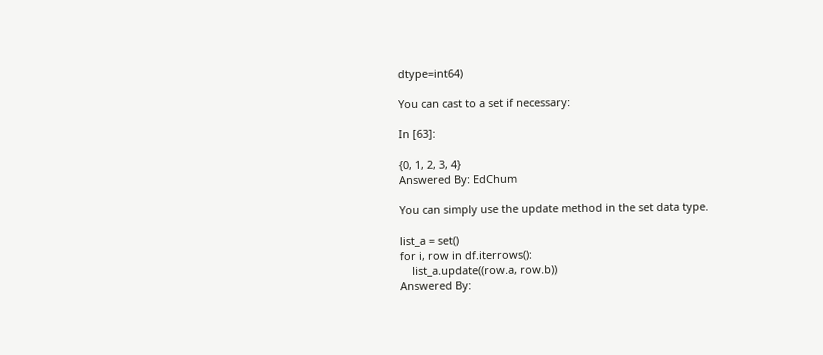dtype=int64)

You can cast to a set if necessary:

In [63]:

{0, 1, 2, 3, 4}
Answered By: EdChum

You can simply use the update method in the set data type.

list_a = set()
for i, row in df.iterrows():
    list_a.update((row.a, row.b))
Answered By: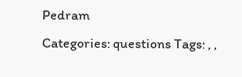Pedram
Categories: questions Tags: , ,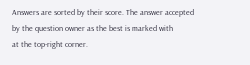Answers are sorted by their score. The answer accepted by the question owner as the best is marked with
at the top-right corner.